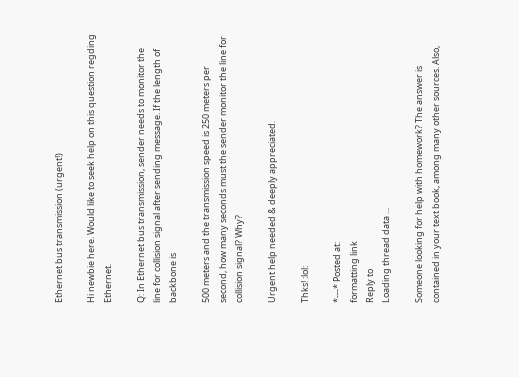Ethernet bus transmission (urgent!)

Hi newbie here. Would like to seek help on this question regding Ethernet.

Q: In Ethernet bus transmission, sender needs to monitor the line for collision signal after sending message. If the length of backbone is

500 meters and the transmission speed is 250 meters per second, how many seconds must the sender monitor the line for collision signal? Why?

Urgent help needed & deeply appreciated.

Thks! :lol:

*---* Posted at:
formatting link
Reply to
Loading thread data ...

Someone looking for help with homework? The answer is contained in your text book, among many other sources. Also,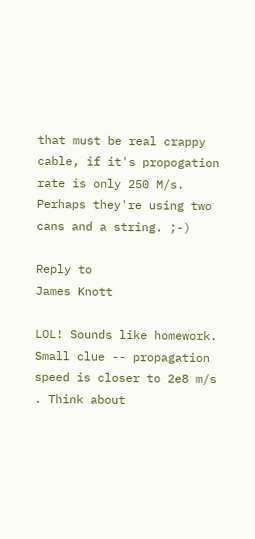that must be real crappy cable, if it's propogation rate is only 250 M/s. Perhaps they're using two cans and a string. ;-)

Reply to
James Knott

LOL! Sounds like homework. Small clue -- propagation speed is closer to 2e8 m/s . Think about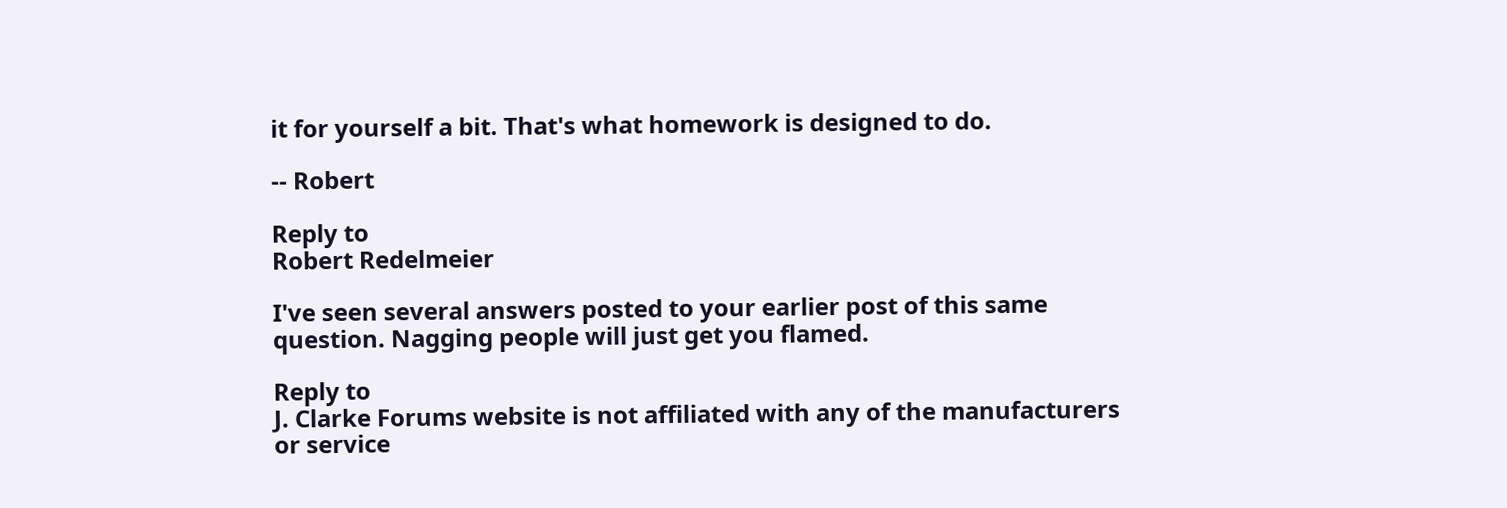it for yourself a bit. That's what homework is designed to do.

-- Robert

Reply to
Robert Redelmeier

I've seen several answers posted to your earlier post of this same question. Nagging people will just get you flamed.

Reply to
J. Clarke Forums website is not affiliated with any of the manufacturers or service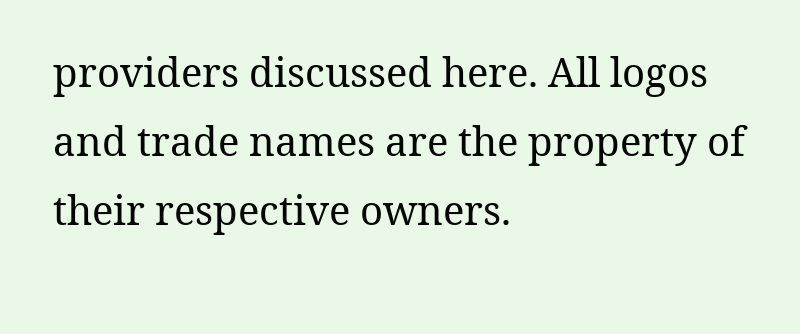providers discussed here. All logos and trade names are the property of their respective owners.